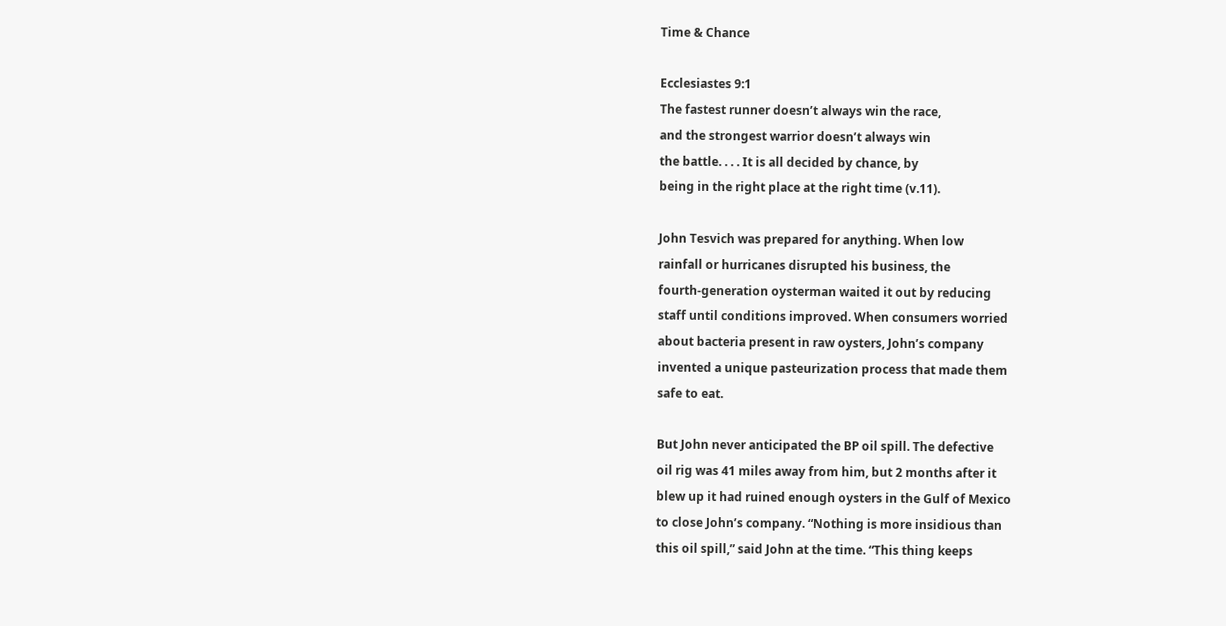Time & Chance

Ecclesiastes 9:1
The fastest runner doesn’t always win the race,
and the strongest warrior doesn’t always win
the battle. . . . It is all decided by chance, by
being in the right place at the right time (v.11).

John Tesvich was prepared for anything. When low
rainfall or hurricanes disrupted his business, the
fourth-generation oysterman waited it out by reducing
staff until conditions improved. When consumers worried
about bacteria present in raw oysters, John’s company
invented a unique pasteurization process that made them
safe to eat.

But John never anticipated the BP oil spill. The defective
oil rig was 41 miles away from him, but 2 months after it
blew up it had ruined enough oysters in the Gulf of Mexico
to close John’s company. “Nothing is more insidious than
this oil spill,” said John at the time. “This thing keeps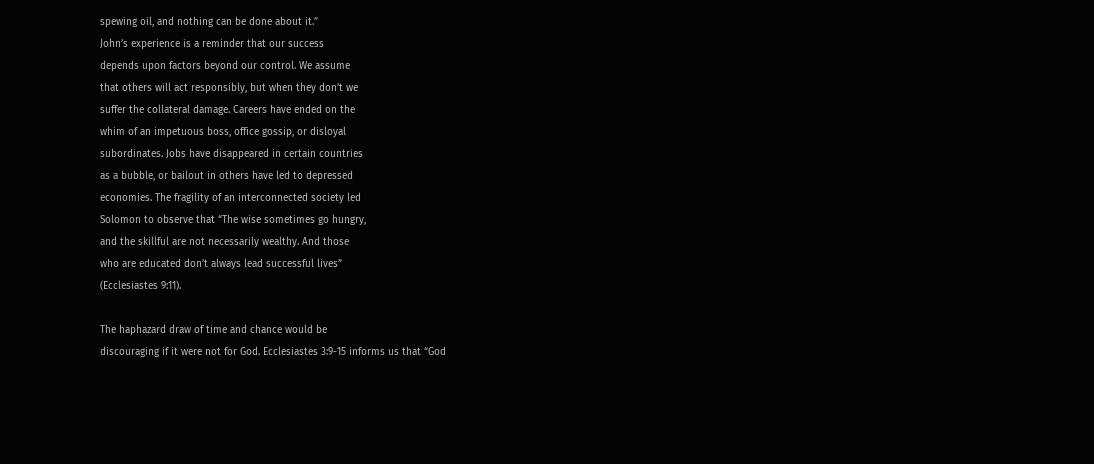spewing oil, and nothing can be done about it.”
John’s experience is a reminder that our success
depends upon factors beyond our control. We assume
that others will act responsibly, but when they don’t we
suffer the collateral damage. Careers have ended on the
whim of an impetuous boss, office gossip, or disloyal
subordinates. Jobs have disappeared in certain countries
as a bubble, or bailout in others have led to depressed
economies. The fragility of an interconnected society led
Solomon to observe that “The wise sometimes go hungry,
and the skillful are not necessarily wealthy. And those
who are educated don’t always lead successful lives”
(Ecclesiastes 9:11).

The haphazard draw of time and chance would be
discouraging if it were not for God. Ecclesiastes 3:9-15 informs us that “God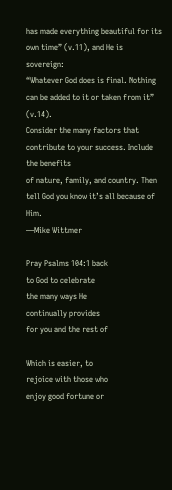has made everything beautiful for its own time” (v.11), and He is sovereign:
“Whatever God does is final. Nothing can be added to it or taken from it” (v.14).
Consider the many factors that contribute to your success. Include the benefits
of nature, family, and country. Then tell God you know it’s all because of Him.
—Mike Wittmer

Pray Psalms 104:1 back
to God to celebrate
the many ways He
continually provides
for you and the rest of

Which is easier, to
rejoice with those who
enjoy good fortune or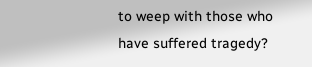to weep with those who
have suffered tragedy?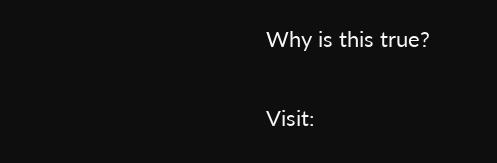Why is this true?

Visit: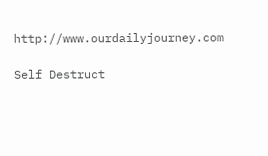http://www.ourdailyjourney.com

Self Destruct